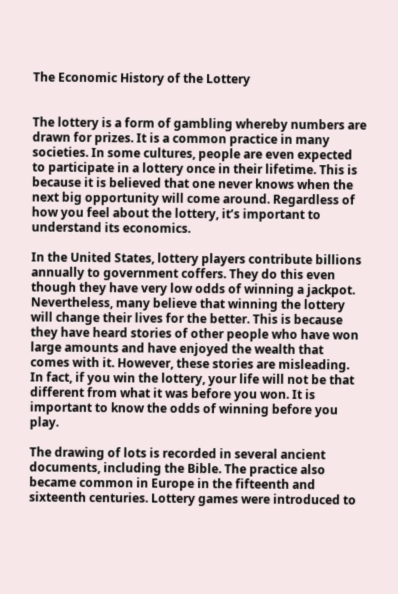The Economic History of the Lottery


The lottery is a form of gambling whereby numbers are drawn for prizes. It is a common practice in many societies. In some cultures, people are even expected to participate in a lottery once in their lifetime. This is because it is believed that one never knows when the next big opportunity will come around. Regardless of how you feel about the lottery, it’s important to understand its economics.

In the United States, lottery players contribute billions annually to government coffers. They do this even though they have very low odds of winning a jackpot. Nevertheless, many believe that winning the lottery will change their lives for the better. This is because they have heard stories of other people who have won large amounts and have enjoyed the wealth that comes with it. However, these stories are misleading. In fact, if you win the lottery, your life will not be that different from what it was before you won. It is important to know the odds of winning before you play.

The drawing of lots is recorded in several ancient documents, including the Bible. The practice also became common in Europe in the fifteenth and sixteenth centuries. Lottery games were introduced to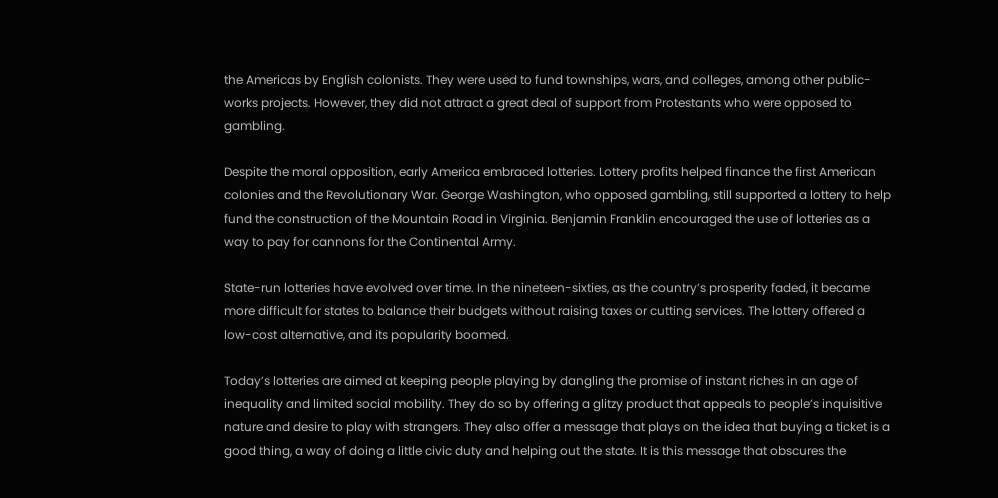the Americas by English colonists. They were used to fund townships, wars, and colleges, among other public-works projects. However, they did not attract a great deal of support from Protestants who were opposed to gambling.

Despite the moral opposition, early America embraced lotteries. Lottery profits helped finance the first American colonies and the Revolutionary War. George Washington, who opposed gambling, still supported a lottery to help fund the construction of the Mountain Road in Virginia. Benjamin Franklin encouraged the use of lotteries as a way to pay for cannons for the Continental Army.

State-run lotteries have evolved over time. In the nineteen-sixties, as the country’s prosperity faded, it became more difficult for states to balance their budgets without raising taxes or cutting services. The lottery offered a low-cost alternative, and its popularity boomed.

Today’s lotteries are aimed at keeping people playing by dangling the promise of instant riches in an age of inequality and limited social mobility. They do so by offering a glitzy product that appeals to people’s inquisitive nature and desire to play with strangers. They also offer a message that plays on the idea that buying a ticket is a good thing, a way of doing a little civic duty and helping out the state. It is this message that obscures the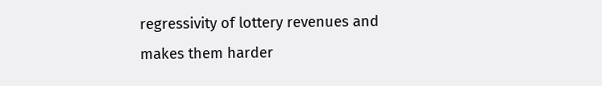regressivity of lottery revenues and makes them harder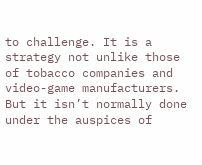to challenge. It is a strategy not unlike those of tobacco companies and video-game manufacturers. But it isn’t normally done under the auspices of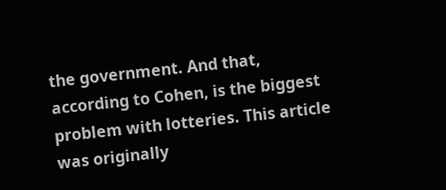the government. And that, according to Cohen, is the biggest problem with lotteries. This article was originally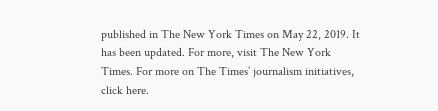published in The New York Times on May 22, 2019. It has been updated. For more, visit The New York Times. For more on The Times’ journalism initiatives, click here.